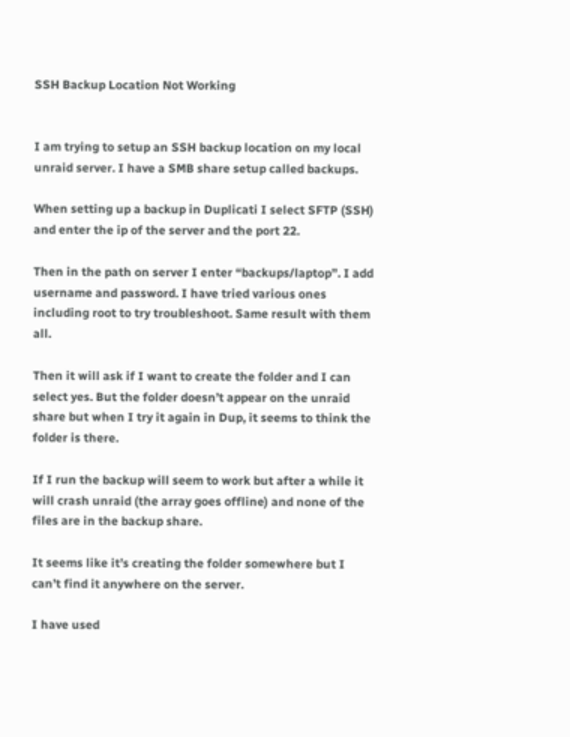SSH Backup Location Not Working


I am trying to setup an SSH backup location on my local unraid server. I have a SMB share setup called backups.

When setting up a backup in Duplicati I select SFTP (SSH) and enter the ip of the server and the port 22.

Then in the path on server I enter “backups/laptop”. I add username and password. I have tried various ones including root to try troubleshoot. Same result with them all.

Then it will ask if I want to create the folder and I can select yes. But the folder doesn’t appear on the unraid share but when I try it again in Dup, it seems to think the folder is there.

If I run the backup will seem to work but after a while it will crash unraid (the array goes offline) and none of the files are in the backup share.

It seems like it’s creating the folder somewhere but I can’t find it anywhere on the server.

I have used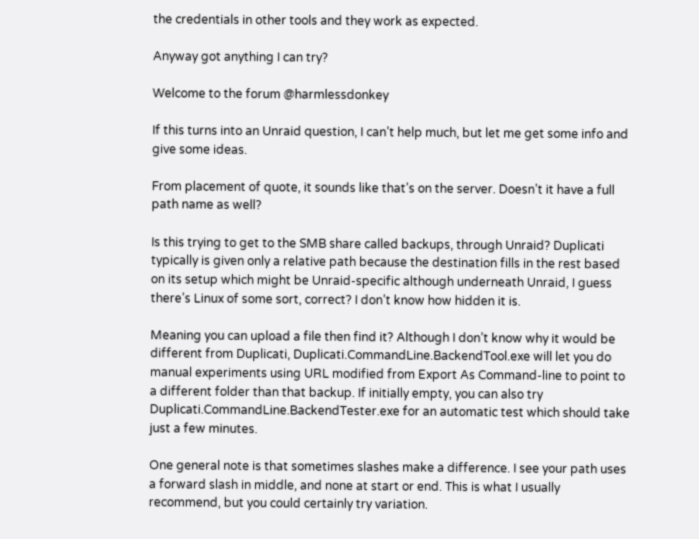the credentials in other tools and they work as expected.

Anyway got anything I can try?

Welcome to the forum @harmlessdonkey

If this turns into an Unraid question, I can’t help much, but let me get some info and give some ideas.

From placement of quote, it sounds like that’s on the server. Doesn’t it have a full path name as well?

Is this trying to get to the SMB share called backups, through Unraid? Duplicati typically is given only a relative path because the destination fills in the rest based on its setup which might be Unraid-specific although underneath Unraid, I guess there’s Linux of some sort, correct? I don’t know how hidden it is.

Meaning you can upload a file then find it? Although I don’t know why it would be different from Duplicati, Duplicati.CommandLine.BackendTool.exe will let you do manual experiments using URL modified from Export As Command-line to point to a different folder than that backup. If initially empty, you can also try Duplicati.CommandLine.BackendTester.exe for an automatic test which should take just a few minutes.

One general note is that sometimes slashes make a difference. I see your path uses a forward slash in middle, and none at start or end. This is what I usually recommend, but you could certainly try variation.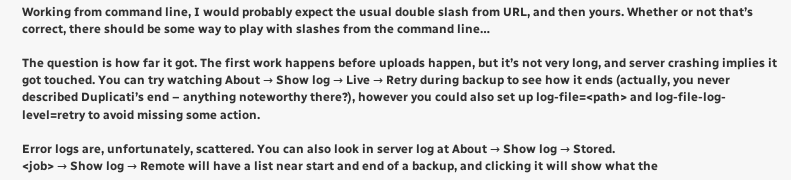Working from command line, I would probably expect the usual double slash from URL, and then yours. Whether or not that’s correct, there should be some way to play with slashes from the command line…

The question is how far it got. The first work happens before uploads happen, but it’s not very long, and server crashing implies it got touched. You can try watching About → Show log → Live → Retry during backup to see how it ends (actually, you never described Duplicati’s end – anything noteworthy there?), however you could also set up log-file=<path> and log-file-log-level=retry to avoid missing some action.

Error logs are, unfortunately, scattered. You can also look in server log at About → Show log → Stored.
<job> → Show log → Remote will have a list near start and end of a backup, and clicking it will show what the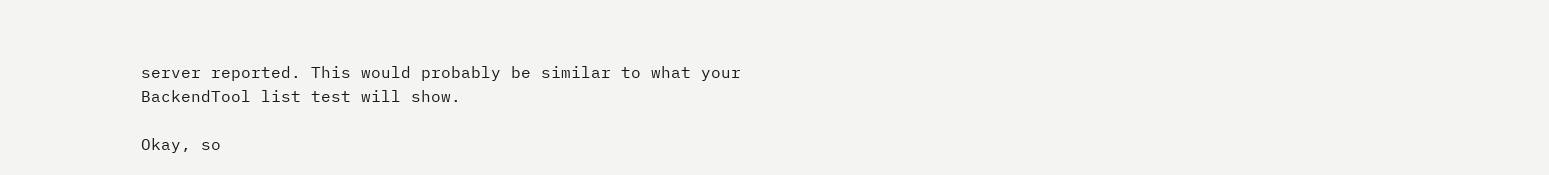server reported. This would probably be similar to what your BackendTool list test will show.

Okay, so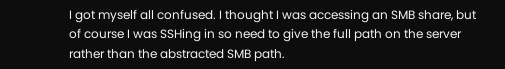I got myself all confused. I thought I was accessing an SMB share, but of course I was SSHing in so need to give the full path on the server rather than the abstracted SMB path.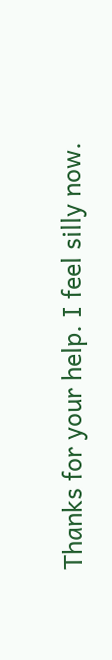Thanks for your help. I feel silly now.